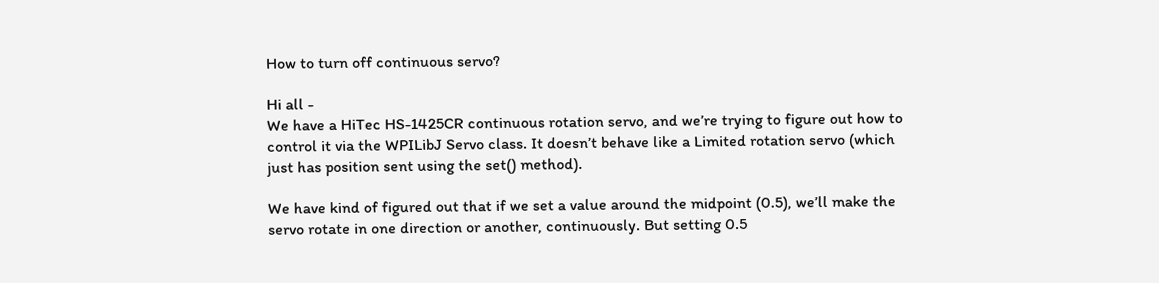How to turn off continuous servo?

Hi all -
We have a HiTec HS-1425CR continuous rotation servo, and we’re trying to figure out how to control it via the WPILibJ Servo class. It doesn’t behave like a Limited rotation servo (which just has position sent using the set() method).

We have kind of figured out that if we set a value around the midpoint (0.5), we’ll make the servo rotate in one direction or another, continuously. But setting 0.5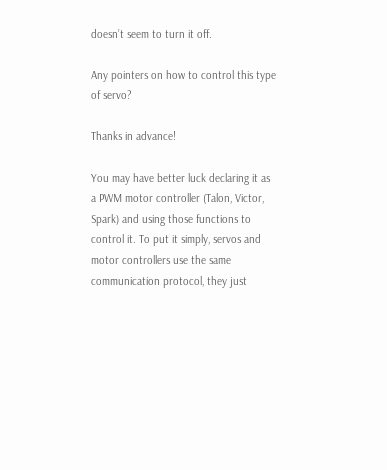doesn’t seem to turn it off.

Any pointers on how to control this type of servo?

Thanks in advance!

You may have better luck declaring it as a PWM motor controller (Talon, Victor, Spark) and using those functions to control it. To put it simply, servos and motor controllers use the same communication protocol, they just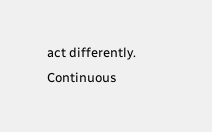act differently. Continuous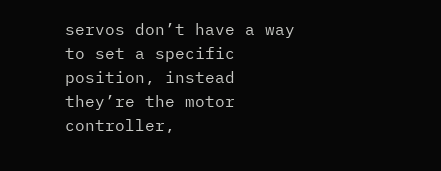servos don’t have a way to set a specific position, instead they’re the motor controller,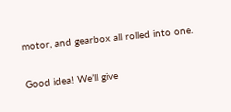motor, and gearbox all rolled into one.

Good idea! We’ll give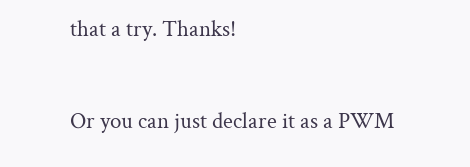that a try. Thanks!

Or you can just declare it as a PWM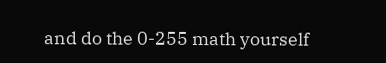and do the 0-255 math yourself